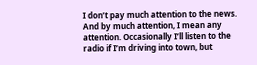I don’t pay much attention to the news. And by much attention, I mean any attention. Occasionally I’ll listen to the radio if I’m driving into town, but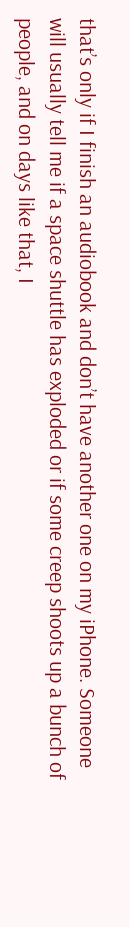that’s only if I finish an audiobook and don’t have another one on my iPhone. Someone will usually tell me if a space shuttle has exploded or if some creep shoots up a bunch of people, and on days like that, I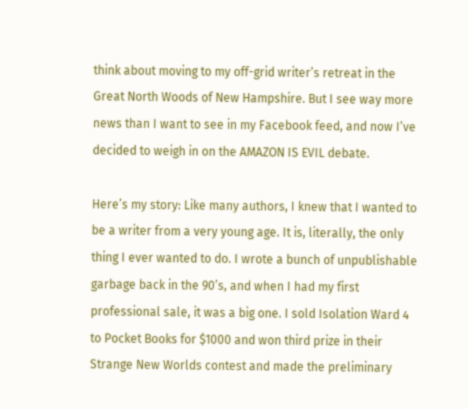think about moving to my off-grid writer’s retreat in the Great North Woods of New Hampshire. But I see way more news than I want to see in my Facebook feed, and now I’ve decided to weigh in on the AMAZON IS EVIL debate.

Here’s my story: Like many authors, I knew that I wanted to be a writer from a very young age. It is, literally, the only thing I ever wanted to do. I wrote a bunch of unpublishable garbage back in the 90’s, and when I had my first professional sale, it was a big one. I sold Isolation Ward 4 to Pocket Books for $1000 and won third prize in their Strange New Worlds contest and made the preliminary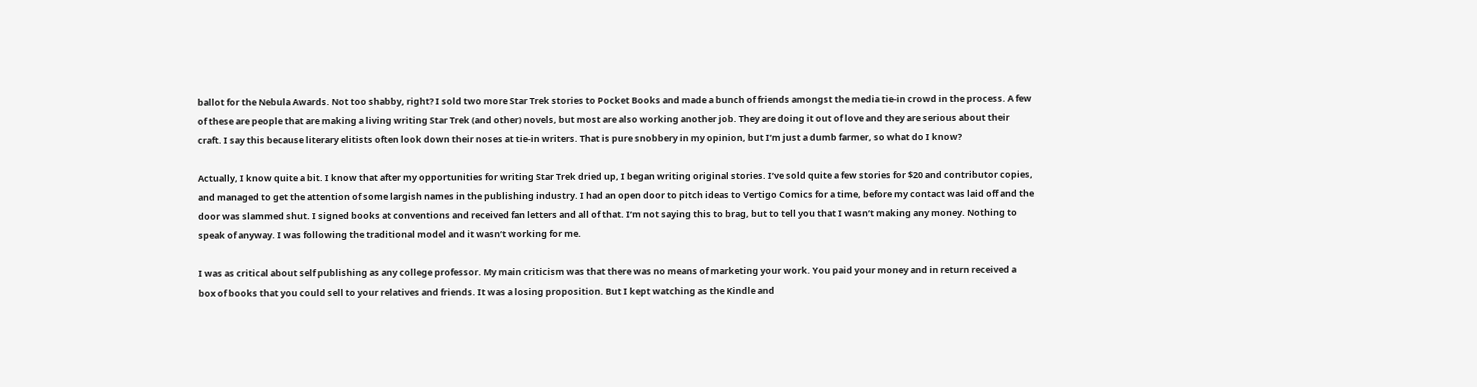ballot for the Nebula Awards. Not too shabby, right? I sold two more Star Trek stories to Pocket Books and made a bunch of friends amongst the media tie-in crowd in the process. A few of these are people that are making a living writing Star Trek (and other) novels, but most are also working another job. They are doing it out of love and they are serious about their craft. I say this because literary elitists often look down their noses at tie-in writers. That is pure snobbery in my opinion, but I’m just a dumb farmer, so what do I know?

Actually, I know quite a bit. I know that after my opportunities for writing Star Trek dried up, I began writing original stories. I’ve sold quite a few stories for $20 and contributor copies, and managed to get the attention of some largish names in the publishing industry. I had an open door to pitch ideas to Vertigo Comics for a time, before my contact was laid off and the door was slammed shut. I signed books at conventions and received fan letters and all of that. I’m not saying this to brag, but to tell you that I wasn’t making any money. Nothing to speak of anyway. I was following the traditional model and it wasn’t working for me.

I was as critical about self publishing as any college professor. My main criticism was that there was no means of marketing your work. You paid your money and in return received a box of books that you could sell to your relatives and friends. It was a losing proposition. But I kept watching as the Kindle and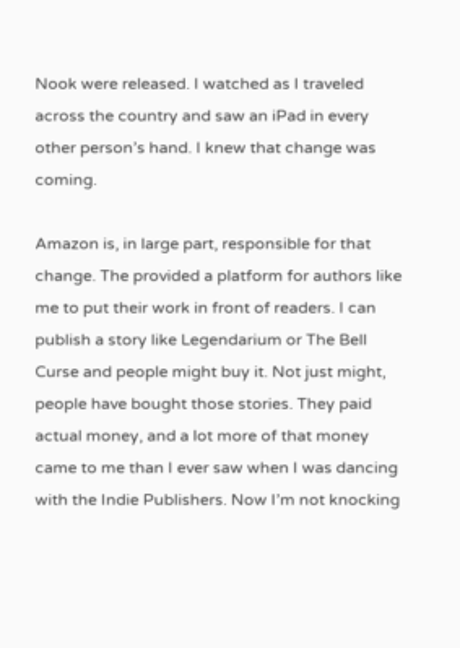Nook were released. I watched as I traveled across the country and saw an iPad in every other person’s hand. I knew that change was coming.

Amazon is, in large part, responsible for that change. The provided a platform for authors like me to put their work in front of readers. I can publish a story like Legendarium or The Bell Curse and people might buy it. Not just might, people have bought those stories. They paid actual money, and a lot more of that money came to me than I ever saw when I was dancing with the Indie Publishers. Now I’m not knocking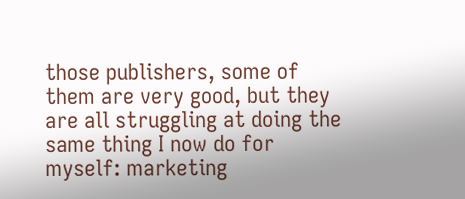those publishers, some of them are very good, but they are all struggling at doing the same thing I now do for myself: marketing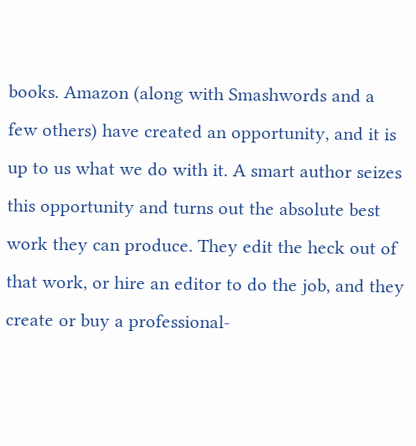books. Amazon (along with Smashwords and a few others) have created an opportunity, and it is up to us what we do with it. A smart author seizes this opportunity and turns out the absolute best work they can produce. They edit the heck out of that work, or hire an editor to do the job, and they create or buy a professional-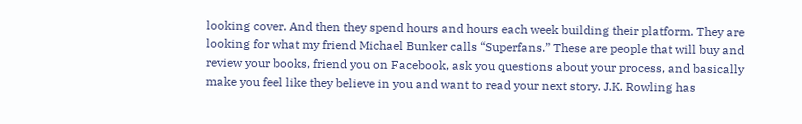looking cover. And then they spend hours and hours each week building their platform. They are looking for what my friend Michael Bunker calls “Superfans.” These are people that will buy and review your books, friend you on Facebook, ask you questions about your process, and basically make you feel like they believe in you and want to read your next story. J.K. Rowling has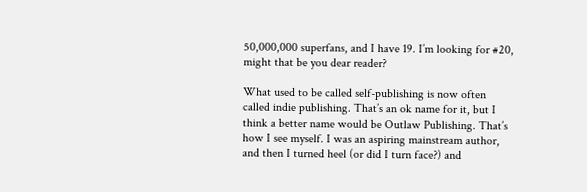50,000,000 superfans, and I have 19. I’m looking for #20, might that be you dear reader?

What used to be called self-publishing is now often called indie publishing. That’s an ok name for it, but I think a better name would be Outlaw Publishing. That’s how I see myself. I was an aspiring mainstream author, and then I turned heel (or did I turn face?) and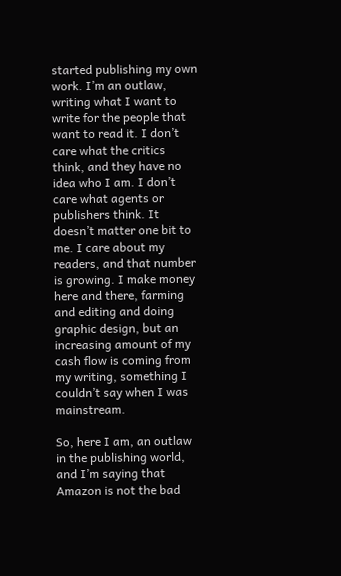started publishing my own work. I’m an outlaw, writing what I want to write for the people that want to read it. I don’t care what the critics think, and they have no idea who I am. I don’t care what agents or publishers think. It doesn’t matter one bit to me. I care about my readers, and that number is growing. I make money here and there, farming and editing and doing graphic design, but an increasing amount of my cash flow is coming from my writing, something I couldn’t say when I was mainstream.

So, here I am, an outlaw in the publishing world, and I’m saying that Amazon is not the bad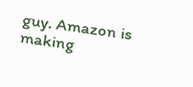guy. Amazon is making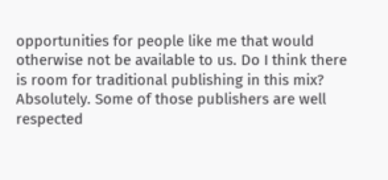opportunities for people like me that would otherwise not be available to us. Do I think there is room for traditional publishing in this mix? Absolutely. Some of those publishers are well respected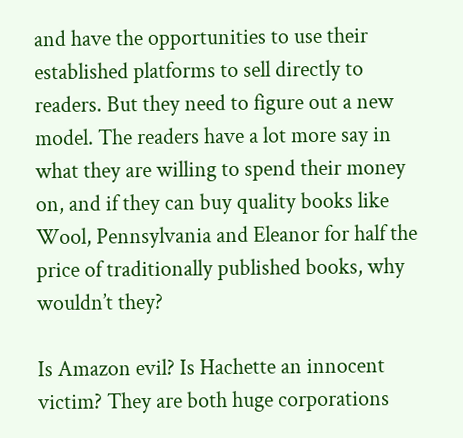and have the opportunities to use their established platforms to sell directly to readers. But they need to figure out a new model. The readers have a lot more say in what they are willing to spend their money on, and if they can buy quality books like Wool, Pennsylvania and Eleanor for half the price of traditionally published books, why wouldn’t they?

Is Amazon evil? Is Hachette an innocent victim? They are both huge corporations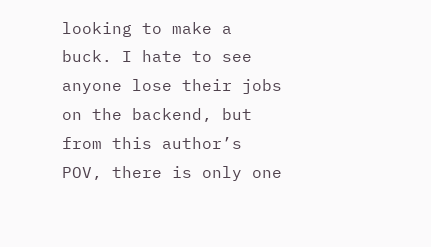looking to make a buck. I hate to see anyone lose their jobs on the backend, but from this author’s POV, there is only one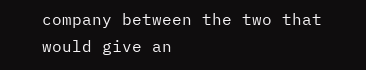company between the two that would give an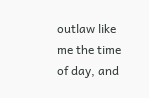outlaw like me the time of day, and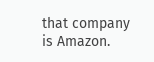that company is Amazon.